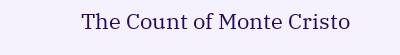The Count of Monte Cristo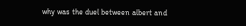why was the duel between albert and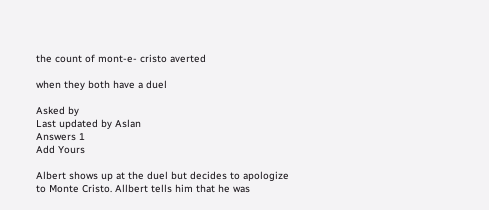the count of mont-e- cristo averted

when they both have a duel

Asked by
Last updated by Aslan
Answers 1
Add Yours

Albert shows up at the duel but decides to apologize to Monte Cristo. Allbert tells him that he was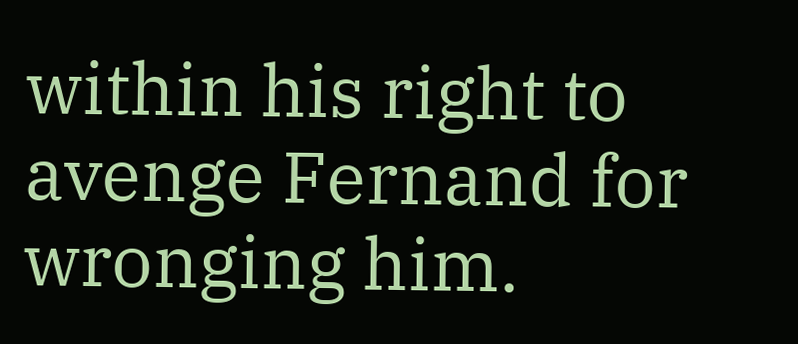within his right to avenge Fernand for wronging him.